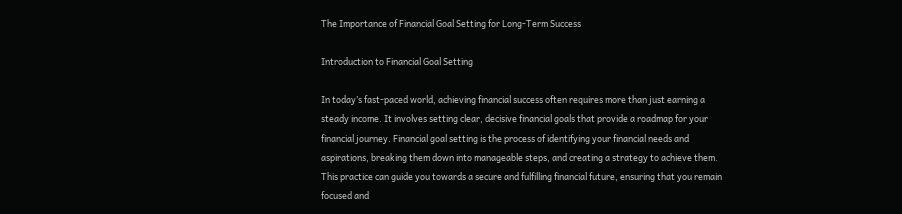The Importance of Financial Goal Setting for Long-Term Success

Introduction to Financial Goal Setting

In today’s fast-paced world, achieving financial success often requires more than just earning a steady income. It involves setting clear, decisive financial goals that provide a roadmap for your financial journey. Financial goal setting is the process of identifying your financial needs and aspirations, breaking them down into manageable steps, and creating a strategy to achieve them. This practice can guide you towards a secure and fulfilling financial future, ensuring that you remain focused and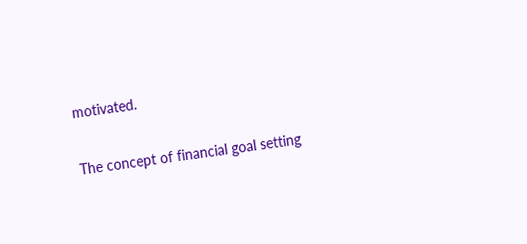motivated.

The concept of financial goal setting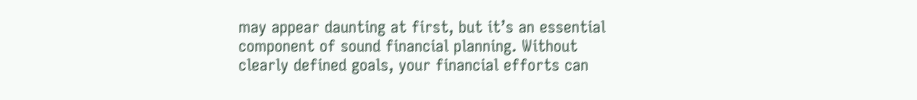may appear daunting at first, but it’s an essential component of sound financial planning. Without clearly defined goals, your financial efforts can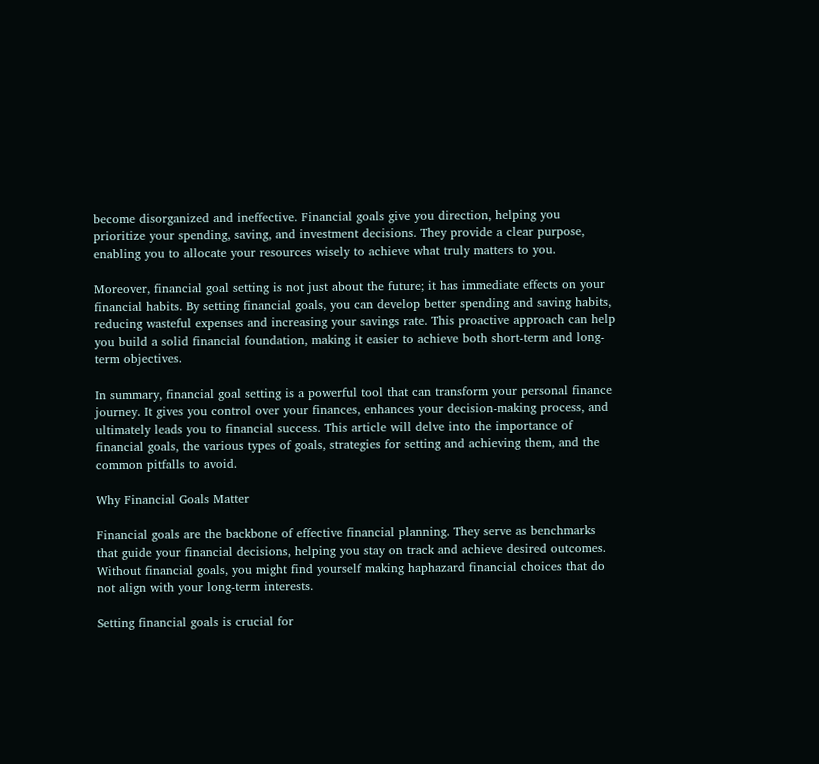become disorganized and ineffective. Financial goals give you direction, helping you prioritize your spending, saving, and investment decisions. They provide a clear purpose, enabling you to allocate your resources wisely to achieve what truly matters to you.

Moreover, financial goal setting is not just about the future; it has immediate effects on your financial habits. By setting financial goals, you can develop better spending and saving habits, reducing wasteful expenses and increasing your savings rate. This proactive approach can help you build a solid financial foundation, making it easier to achieve both short-term and long-term objectives.

In summary, financial goal setting is a powerful tool that can transform your personal finance journey. It gives you control over your finances, enhances your decision-making process, and ultimately leads you to financial success. This article will delve into the importance of financial goals, the various types of goals, strategies for setting and achieving them, and the common pitfalls to avoid.

Why Financial Goals Matter

Financial goals are the backbone of effective financial planning. They serve as benchmarks that guide your financial decisions, helping you stay on track and achieve desired outcomes. Without financial goals, you might find yourself making haphazard financial choices that do not align with your long-term interests.

Setting financial goals is crucial for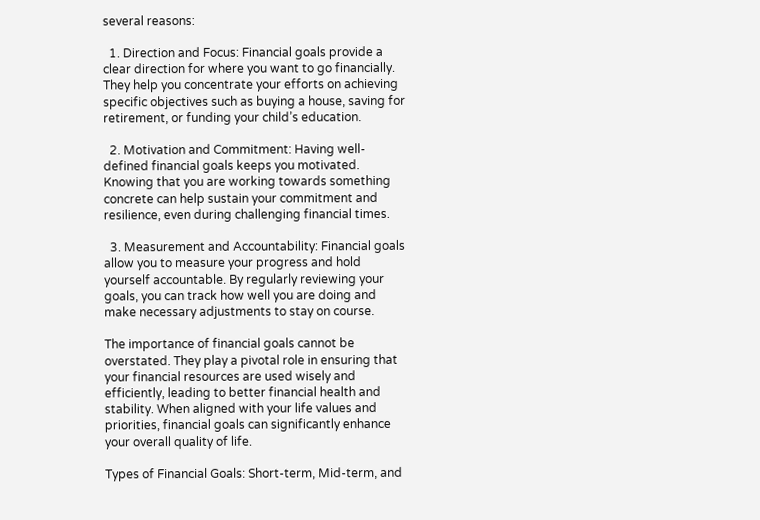several reasons:

  1. Direction and Focus: Financial goals provide a clear direction for where you want to go financially. They help you concentrate your efforts on achieving specific objectives such as buying a house, saving for retirement, or funding your child’s education.

  2. Motivation and Commitment: Having well-defined financial goals keeps you motivated. Knowing that you are working towards something concrete can help sustain your commitment and resilience, even during challenging financial times.

  3. Measurement and Accountability: Financial goals allow you to measure your progress and hold yourself accountable. By regularly reviewing your goals, you can track how well you are doing and make necessary adjustments to stay on course.

The importance of financial goals cannot be overstated. They play a pivotal role in ensuring that your financial resources are used wisely and efficiently, leading to better financial health and stability. When aligned with your life values and priorities, financial goals can significantly enhance your overall quality of life.

Types of Financial Goals: Short-term, Mid-term, and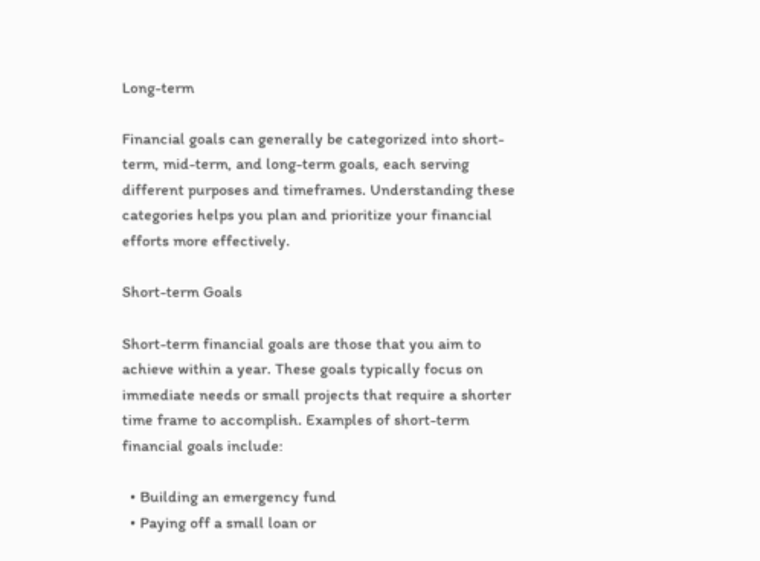Long-term

Financial goals can generally be categorized into short-term, mid-term, and long-term goals, each serving different purposes and timeframes. Understanding these categories helps you plan and prioritize your financial efforts more effectively.

Short-term Goals

Short-term financial goals are those that you aim to achieve within a year. These goals typically focus on immediate needs or small projects that require a shorter time frame to accomplish. Examples of short-term financial goals include:

  • Building an emergency fund
  • Paying off a small loan or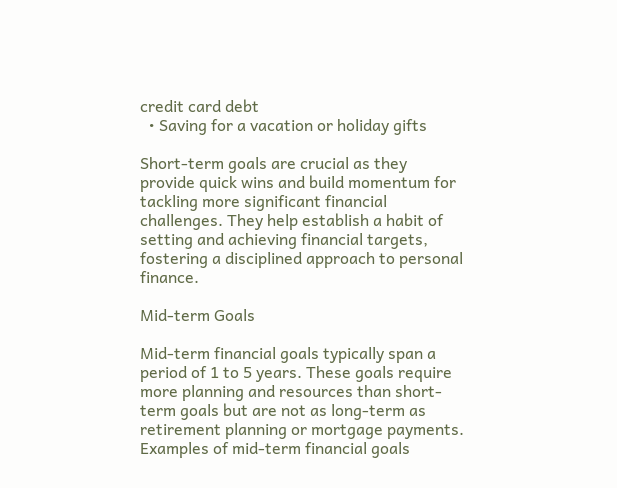credit card debt
  • Saving for a vacation or holiday gifts

Short-term goals are crucial as they provide quick wins and build momentum for tackling more significant financial challenges. They help establish a habit of setting and achieving financial targets, fostering a disciplined approach to personal finance.

Mid-term Goals

Mid-term financial goals typically span a period of 1 to 5 years. These goals require more planning and resources than short-term goals but are not as long-term as retirement planning or mortgage payments. Examples of mid-term financial goals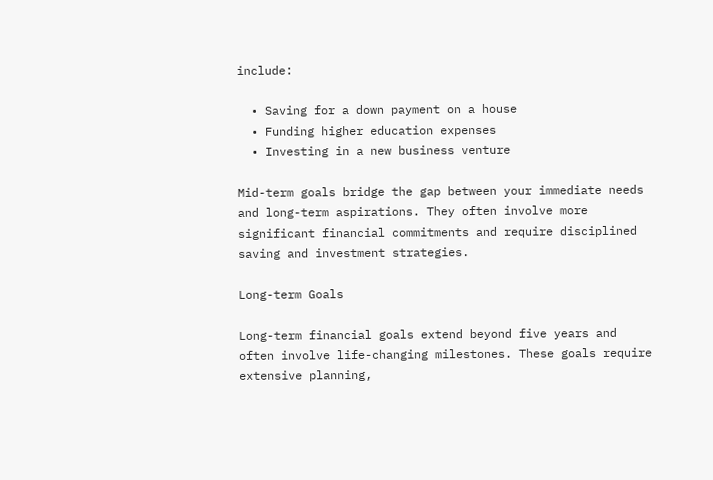include:

  • Saving for a down payment on a house
  • Funding higher education expenses
  • Investing in a new business venture

Mid-term goals bridge the gap between your immediate needs and long-term aspirations. They often involve more significant financial commitments and require disciplined saving and investment strategies.

Long-term Goals

Long-term financial goals extend beyond five years and often involve life-changing milestones. These goals require extensive planning,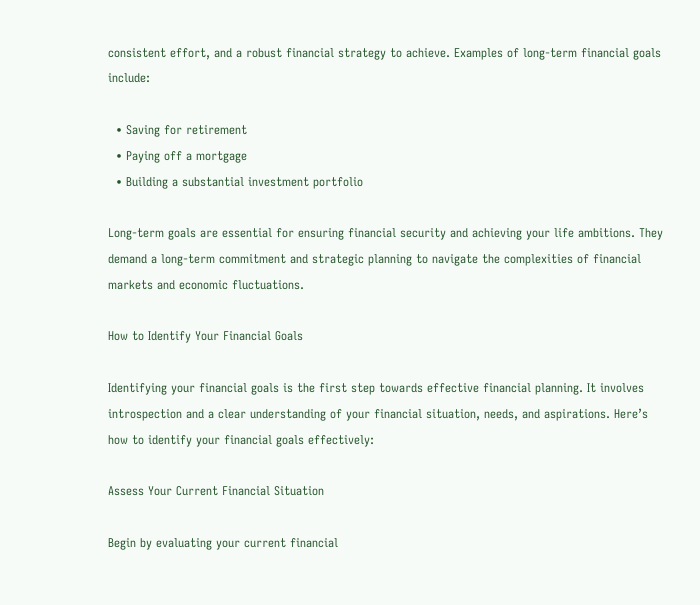consistent effort, and a robust financial strategy to achieve. Examples of long-term financial goals include:

  • Saving for retirement
  • Paying off a mortgage
  • Building a substantial investment portfolio

Long-term goals are essential for ensuring financial security and achieving your life ambitions. They demand a long-term commitment and strategic planning to navigate the complexities of financial markets and economic fluctuations.

How to Identify Your Financial Goals

Identifying your financial goals is the first step towards effective financial planning. It involves introspection and a clear understanding of your financial situation, needs, and aspirations. Here’s how to identify your financial goals effectively:

Assess Your Current Financial Situation

Begin by evaluating your current financial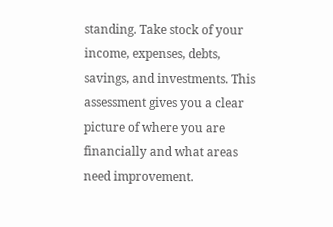standing. Take stock of your income, expenses, debts, savings, and investments. This assessment gives you a clear picture of where you are financially and what areas need improvement.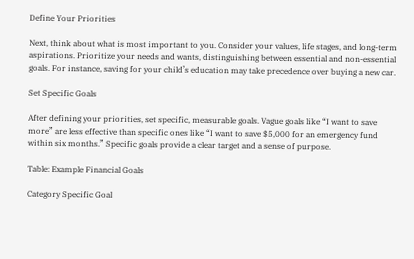Define Your Priorities

Next, think about what is most important to you. Consider your values, life stages, and long-term aspirations. Prioritize your needs and wants, distinguishing between essential and non-essential goals. For instance, saving for your child’s education may take precedence over buying a new car.

Set Specific Goals

After defining your priorities, set specific, measurable goals. Vague goals like “I want to save more” are less effective than specific ones like “I want to save $5,000 for an emergency fund within six months.” Specific goals provide a clear target and a sense of purpose.

Table: Example Financial Goals

Category Specific Goal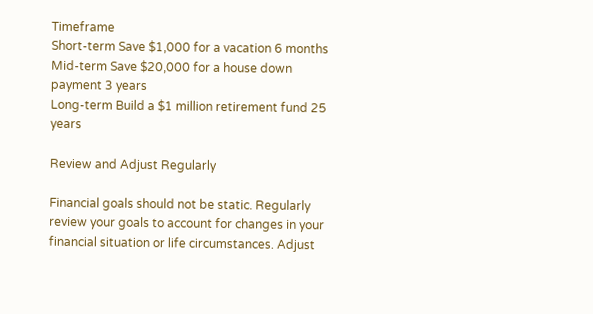Timeframe
Short-term Save $1,000 for a vacation 6 months
Mid-term Save $20,000 for a house down payment 3 years
Long-term Build a $1 million retirement fund 25 years

Review and Adjust Regularly

Financial goals should not be static. Regularly review your goals to account for changes in your financial situation or life circumstances. Adjust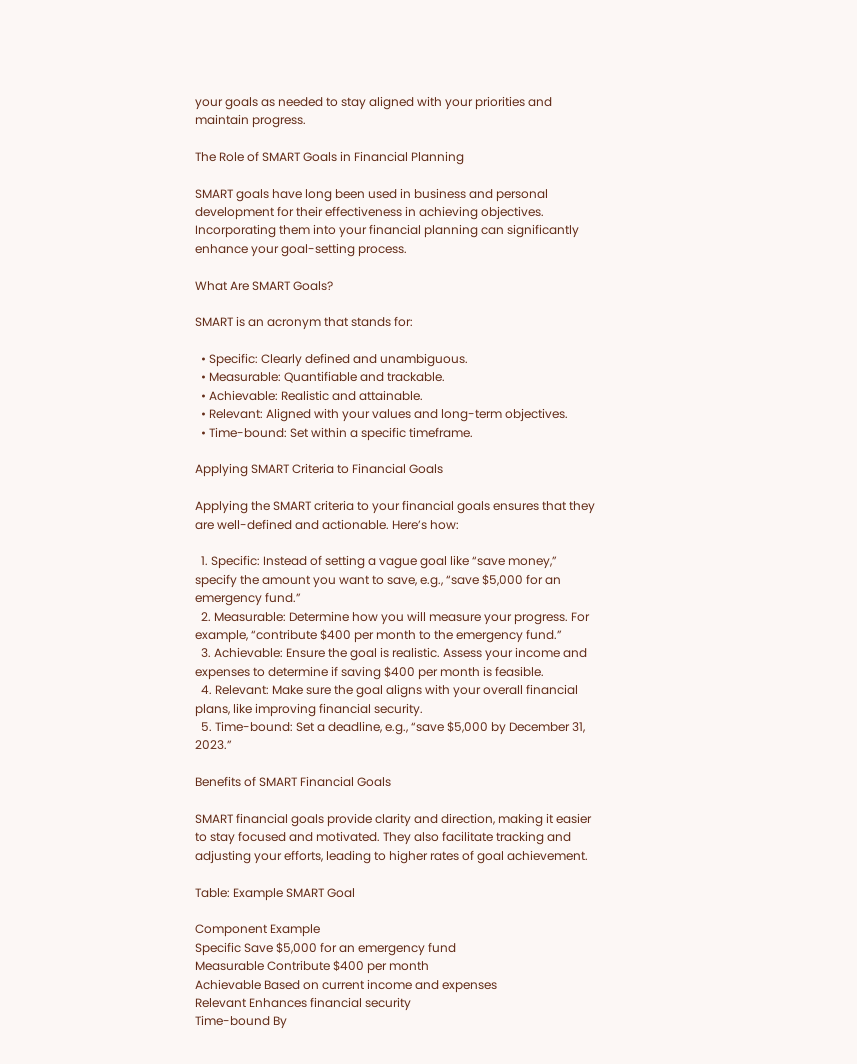your goals as needed to stay aligned with your priorities and maintain progress.

The Role of SMART Goals in Financial Planning

SMART goals have long been used in business and personal development for their effectiveness in achieving objectives. Incorporating them into your financial planning can significantly enhance your goal-setting process.

What Are SMART Goals?

SMART is an acronym that stands for:

  • Specific: Clearly defined and unambiguous.
  • Measurable: Quantifiable and trackable.
  • Achievable: Realistic and attainable.
  • Relevant: Aligned with your values and long-term objectives.
  • Time-bound: Set within a specific timeframe.

Applying SMART Criteria to Financial Goals

Applying the SMART criteria to your financial goals ensures that they are well-defined and actionable. Here’s how:

  1. Specific: Instead of setting a vague goal like “save money,” specify the amount you want to save, e.g., “save $5,000 for an emergency fund.”
  2. Measurable: Determine how you will measure your progress. For example, “contribute $400 per month to the emergency fund.”
  3. Achievable: Ensure the goal is realistic. Assess your income and expenses to determine if saving $400 per month is feasible.
  4. Relevant: Make sure the goal aligns with your overall financial plans, like improving financial security.
  5. Time-bound: Set a deadline, e.g., “save $5,000 by December 31, 2023.”

Benefits of SMART Financial Goals

SMART financial goals provide clarity and direction, making it easier to stay focused and motivated. They also facilitate tracking and adjusting your efforts, leading to higher rates of goal achievement.

Table: Example SMART Goal

Component Example
Specific Save $5,000 for an emergency fund
Measurable Contribute $400 per month
Achievable Based on current income and expenses
Relevant Enhances financial security
Time-bound By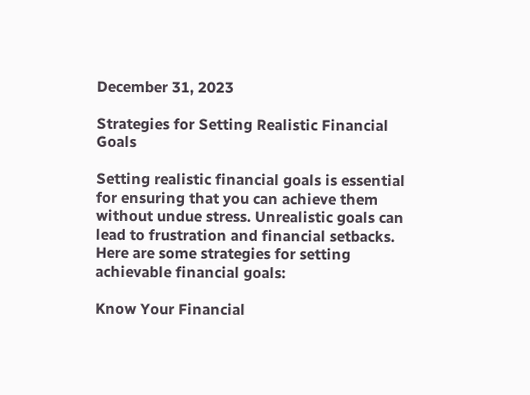December 31, 2023

Strategies for Setting Realistic Financial Goals

Setting realistic financial goals is essential for ensuring that you can achieve them without undue stress. Unrealistic goals can lead to frustration and financial setbacks. Here are some strategies for setting achievable financial goals:

Know Your Financial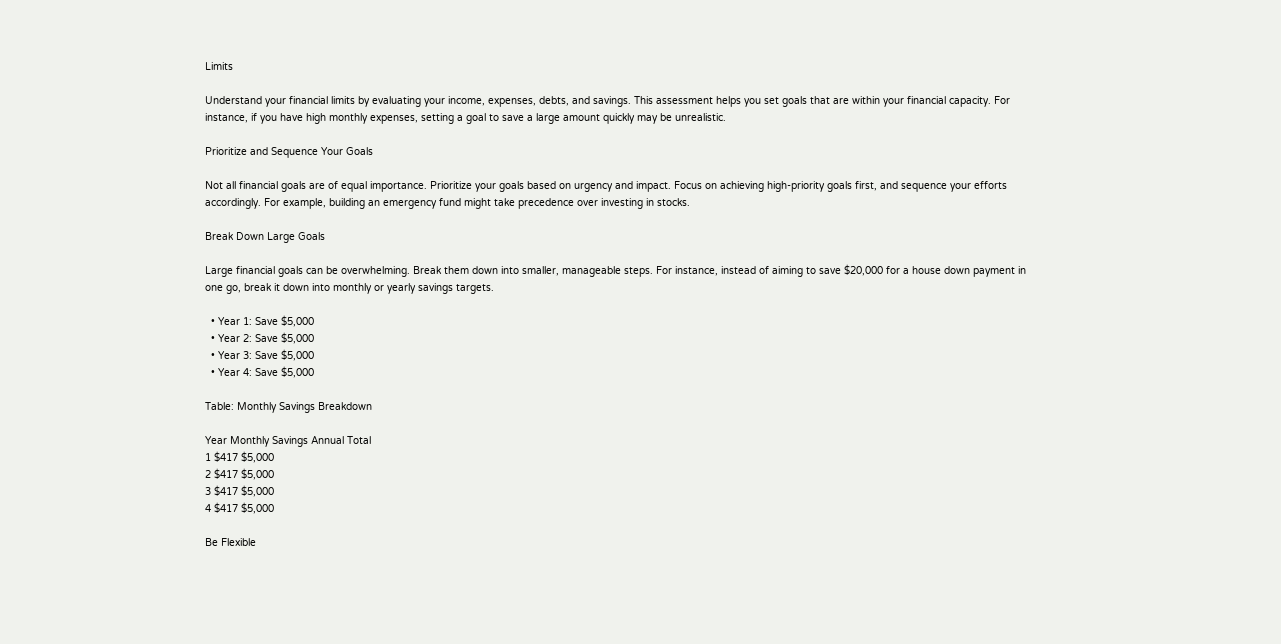Limits

Understand your financial limits by evaluating your income, expenses, debts, and savings. This assessment helps you set goals that are within your financial capacity. For instance, if you have high monthly expenses, setting a goal to save a large amount quickly may be unrealistic.

Prioritize and Sequence Your Goals

Not all financial goals are of equal importance. Prioritize your goals based on urgency and impact. Focus on achieving high-priority goals first, and sequence your efforts accordingly. For example, building an emergency fund might take precedence over investing in stocks.

Break Down Large Goals

Large financial goals can be overwhelming. Break them down into smaller, manageable steps. For instance, instead of aiming to save $20,000 for a house down payment in one go, break it down into monthly or yearly savings targets.

  • Year 1: Save $5,000
  • Year 2: Save $5,000
  • Year 3: Save $5,000
  • Year 4: Save $5,000

Table: Monthly Savings Breakdown

Year Monthly Savings Annual Total
1 $417 $5,000
2 $417 $5,000
3 $417 $5,000
4 $417 $5,000

Be Flexible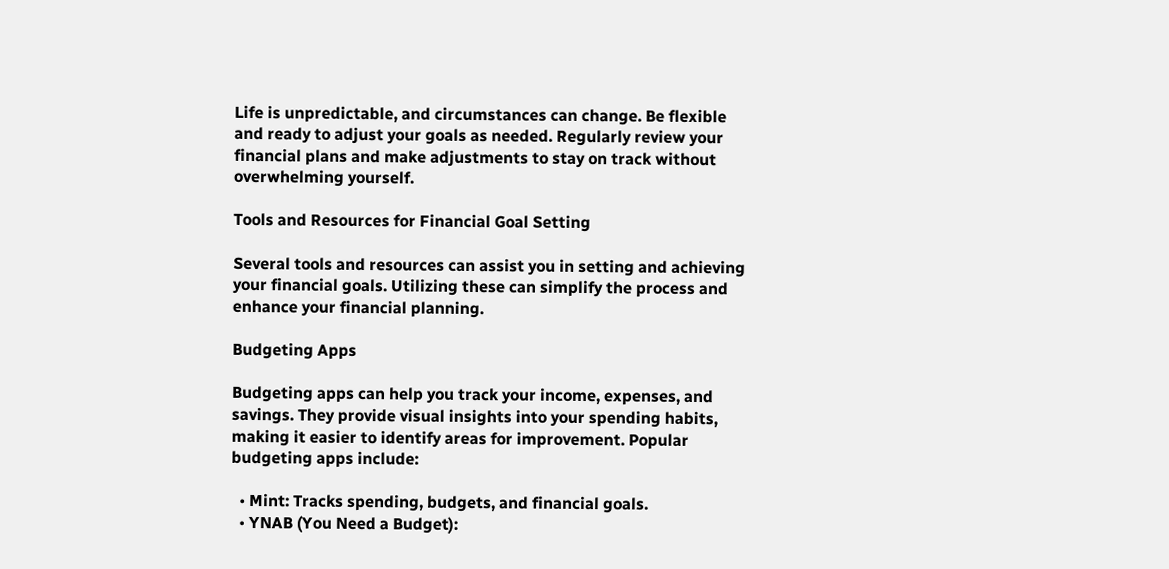Life is unpredictable, and circumstances can change. Be flexible and ready to adjust your goals as needed. Regularly review your financial plans and make adjustments to stay on track without overwhelming yourself.

Tools and Resources for Financial Goal Setting

Several tools and resources can assist you in setting and achieving your financial goals. Utilizing these can simplify the process and enhance your financial planning.

Budgeting Apps

Budgeting apps can help you track your income, expenses, and savings. They provide visual insights into your spending habits, making it easier to identify areas for improvement. Popular budgeting apps include:

  • Mint: Tracks spending, budgets, and financial goals.
  • YNAB (You Need a Budget):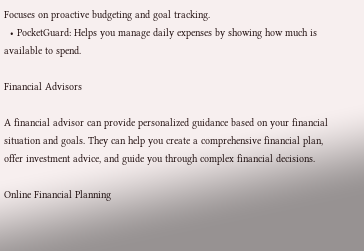Focuses on proactive budgeting and goal tracking.
  • PocketGuard: Helps you manage daily expenses by showing how much is available to spend.

Financial Advisors

A financial advisor can provide personalized guidance based on your financial situation and goals. They can help you create a comprehensive financial plan, offer investment advice, and guide you through complex financial decisions.

Online Financial Planning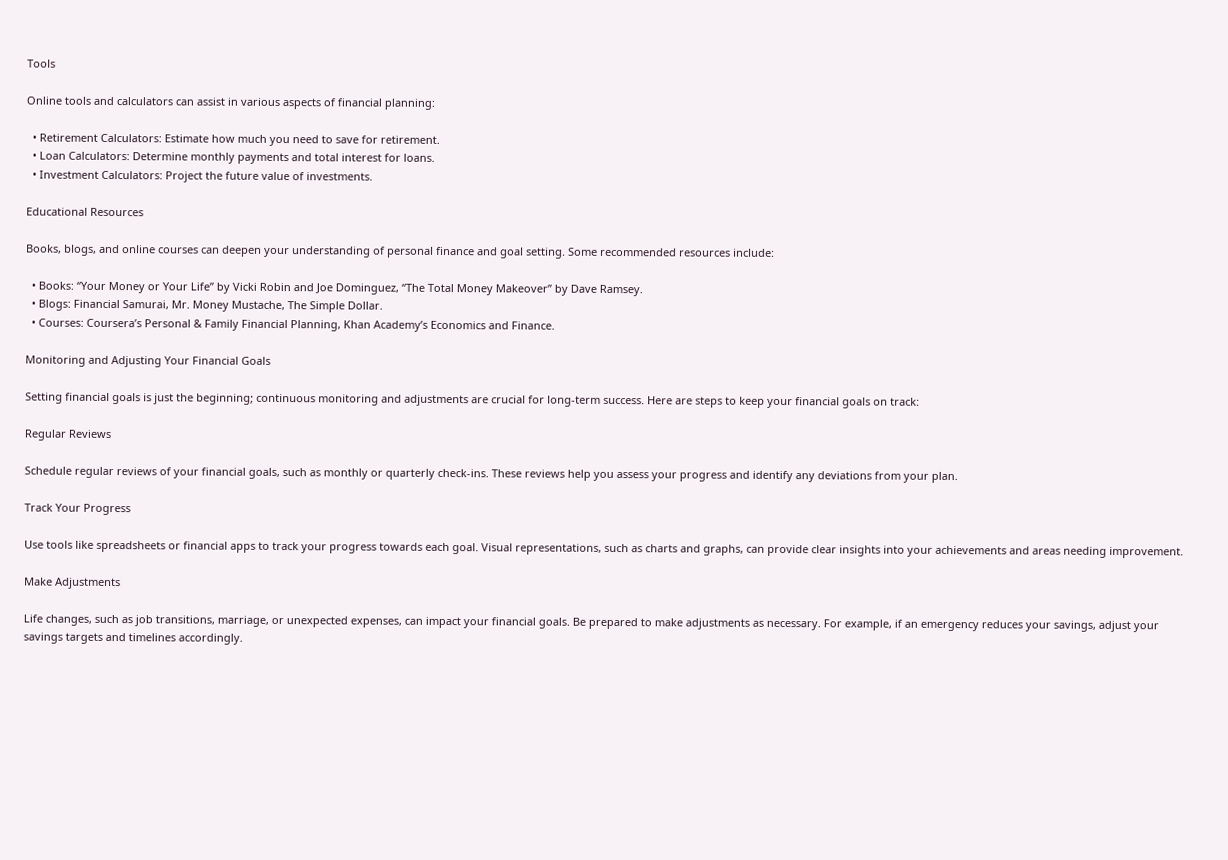Tools

Online tools and calculators can assist in various aspects of financial planning:

  • Retirement Calculators: Estimate how much you need to save for retirement.
  • Loan Calculators: Determine monthly payments and total interest for loans.
  • Investment Calculators: Project the future value of investments.

Educational Resources

Books, blogs, and online courses can deepen your understanding of personal finance and goal setting. Some recommended resources include:

  • Books: “Your Money or Your Life” by Vicki Robin and Joe Dominguez, “The Total Money Makeover” by Dave Ramsey.
  • Blogs: Financial Samurai, Mr. Money Mustache, The Simple Dollar.
  • Courses: Coursera’s Personal & Family Financial Planning, Khan Academy’s Economics and Finance.

Monitoring and Adjusting Your Financial Goals

Setting financial goals is just the beginning; continuous monitoring and adjustments are crucial for long-term success. Here are steps to keep your financial goals on track:

Regular Reviews

Schedule regular reviews of your financial goals, such as monthly or quarterly check-ins. These reviews help you assess your progress and identify any deviations from your plan.

Track Your Progress

Use tools like spreadsheets or financial apps to track your progress towards each goal. Visual representations, such as charts and graphs, can provide clear insights into your achievements and areas needing improvement.

Make Adjustments

Life changes, such as job transitions, marriage, or unexpected expenses, can impact your financial goals. Be prepared to make adjustments as necessary. For example, if an emergency reduces your savings, adjust your savings targets and timelines accordingly.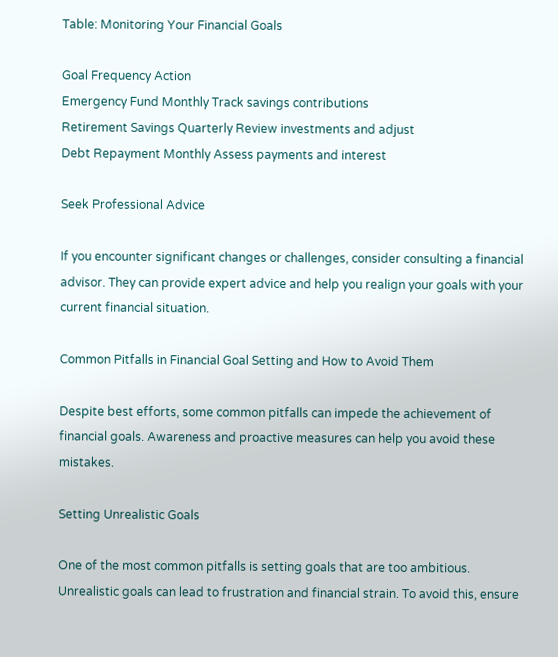Table: Monitoring Your Financial Goals

Goal Frequency Action
Emergency Fund Monthly Track savings contributions
Retirement Savings Quarterly Review investments and adjust
Debt Repayment Monthly Assess payments and interest

Seek Professional Advice

If you encounter significant changes or challenges, consider consulting a financial advisor. They can provide expert advice and help you realign your goals with your current financial situation.

Common Pitfalls in Financial Goal Setting and How to Avoid Them

Despite best efforts, some common pitfalls can impede the achievement of financial goals. Awareness and proactive measures can help you avoid these mistakes.

Setting Unrealistic Goals

One of the most common pitfalls is setting goals that are too ambitious. Unrealistic goals can lead to frustration and financial strain. To avoid this, ensure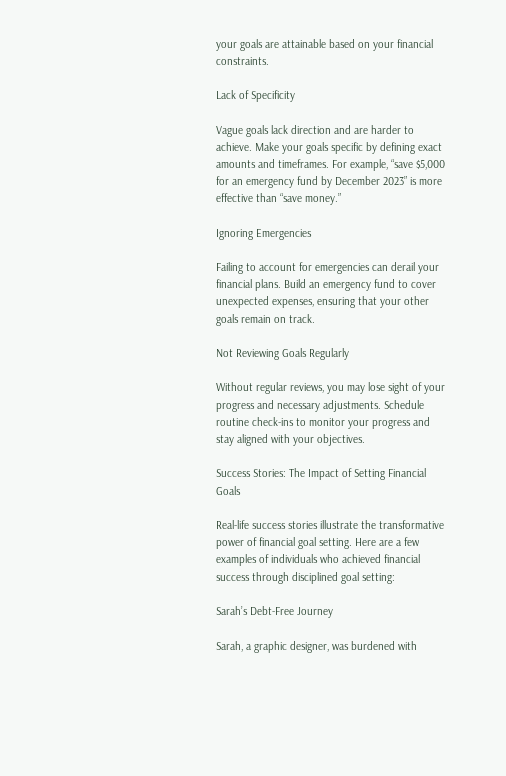your goals are attainable based on your financial constraints.

Lack of Specificity

Vague goals lack direction and are harder to achieve. Make your goals specific by defining exact amounts and timeframes. For example, “save $5,000 for an emergency fund by December 2023” is more effective than “save money.”

Ignoring Emergencies

Failing to account for emergencies can derail your financial plans. Build an emergency fund to cover unexpected expenses, ensuring that your other goals remain on track.

Not Reviewing Goals Regularly

Without regular reviews, you may lose sight of your progress and necessary adjustments. Schedule routine check-ins to monitor your progress and stay aligned with your objectives.

Success Stories: The Impact of Setting Financial Goals

Real-life success stories illustrate the transformative power of financial goal setting. Here are a few examples of individuals who achieved financial success through disciplined goal setting:

Sarah’s Debt-Free Journey

Sarah, a graphic designer, was burdened with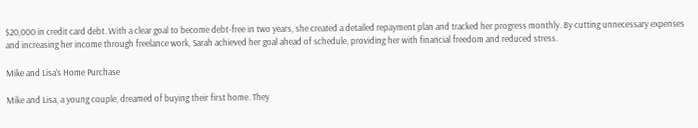$20,000 in credit card debt. With a clear goal to become debt-free in two years, she created a detailed repayment plan and tracked her progress monthly. By cutting unnecessary expenses and increasing her income through freelance work, Sarah achieved her goal ahead of schedule, providing her with financial freedom and reduced stress.

Mike and Lisa’s Home Purchase

Mike and Lisa, a young couple, dreamed of buying their first home. They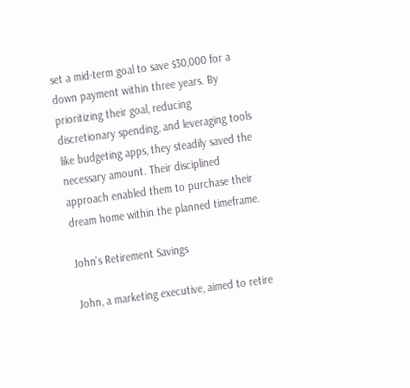set a mid-term goal to save $30,000 for a down payment within three years. By prioritizing their goal, reducing discretionary spending, and leveraging tools like budgeting apps, they steadily saved the necessary amount. Their disciplined approach enabled them to purchase their dream home within the planned timeframe.

John’s Retirement Savings

John, a marketing executive, aimed to retire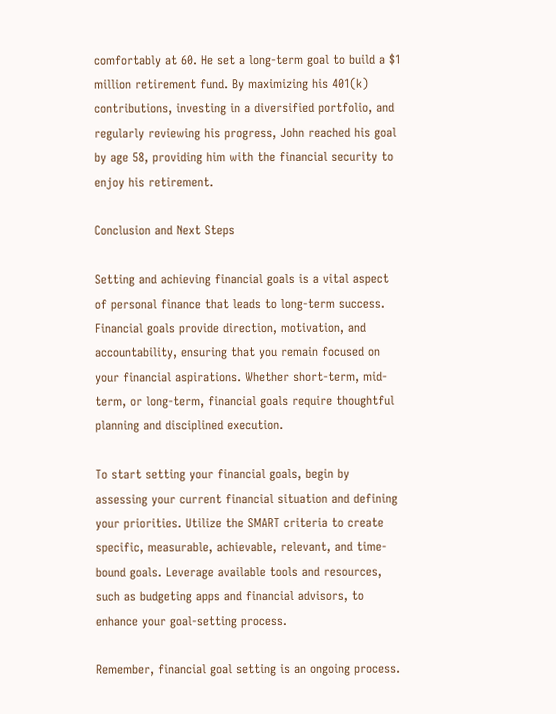comfortably at 60. He set a long-term goal to build a $1 million retirement fund. By maximizing his 401(k) contributions, investing in a diversified portfolio, and regularly reviewing his progress, John reached his goal by age 58, providing him with the financial security to enjoy his retirement.

Conclusion and Next Steps

Setting and achieving financial goals is a vital aspect of personal finance that leads to long-term success. Financial goals provide direction, motivation, and accountability, ensuring that you remain focused on your financial aspirations. Whether short-term, mid-term, or long-term, financial goals require thoughtful planning and disciplined execution.

To start setting your financial goals, begin by assessing your current financial situation and defining your priorities. Utilize the SMART criteria to create specific, measurable, achievable, relevant, and time-bound goals. Leverage available tools and resources, such as budgeting apps and financial advisors, to enhance your goal-setting process.

Remember, financial goal setting is an ongoing process.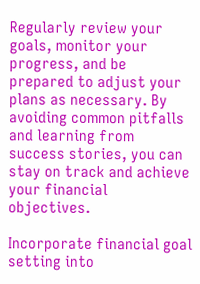Regularly review your goals, monitor your progress, and be prepared to adjust your plans as necessary. By avoiding common pitfalls and learning from success stories, you can stay on track and achieve your financial objectives.

Incorporate financial goal setting into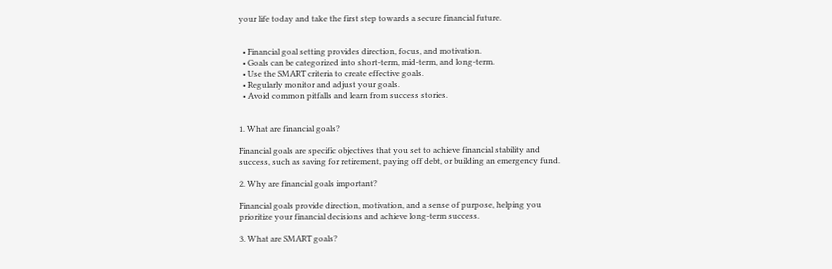your life today and take the first step towards a secure financial future.


  • Financial goal setting provides direction, focus, and motivation.
  • Goals can be categorized into short-term, mid-term, and long-term.
  • Use the SMART criteria to create effective goals.
  • Regularly monitor and adjust your goals.
  • Avoid common pitfalls and learn from success stories.


1. What are financial goals?

Financial goals are specific objectives that you set to achieve financial stability and success, such as saving for retirement, paying off debt, or building an emergency fund.

2. Why are financial goals important?

Financial goals provide direction, motivation, and a sense of purpose, helping you prioritize your financial decisions and achieve long-term success.

3. What are SMART goals?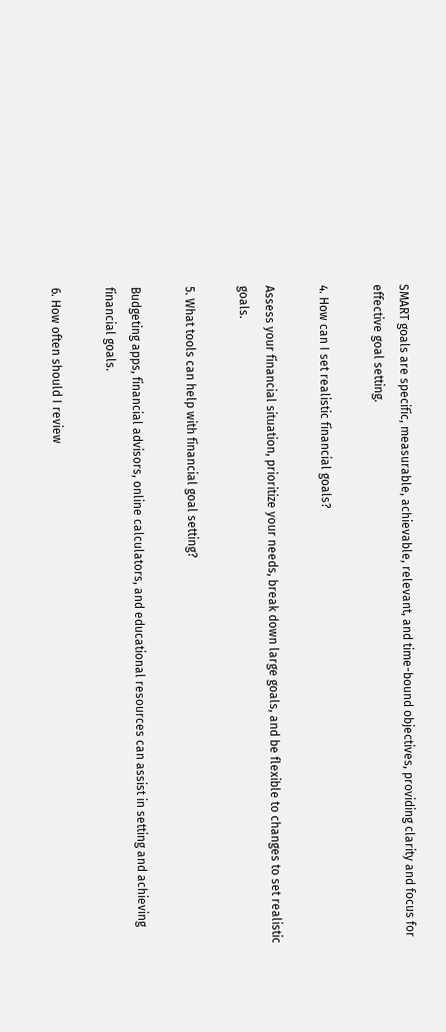SMART goals are specific, measurable, achievable, relevant, and time-bound objectives, providing clarity and focus for effective goal setting.

4. How can I set realistic financial goals?

Assess your financial situation, prioritize your needs, break down large goals, and be flexible to changes to set realistic goals.

5. What tools can help with financial goal setting?

Budgeting apps, financial advisors, online calculators, and educational resources can assist in setting and achieving financial goals.

6. How often should I review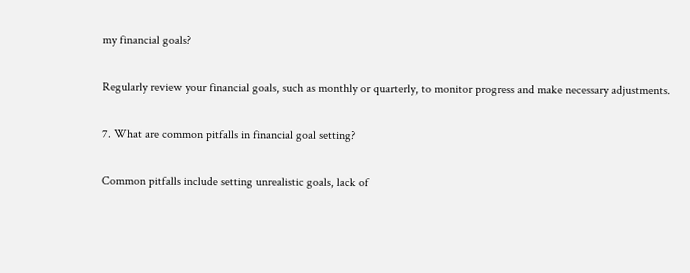my financial goals?

Regularly review your financial goals, such as monthly or quarterly, to monitor progress and make necessary adjustments.

7. What are common pitfalls in financial goal setting?

Common pitfalls include setting unrealistic goals, lack of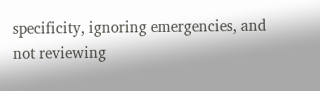specificity, ignoring emergencies, and not reviewing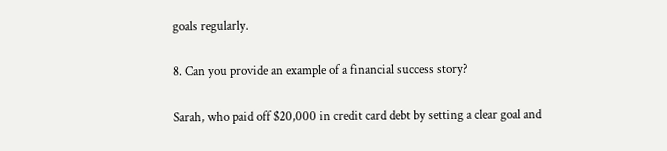goals regularly.

8. Can you provide an example of a financial success story?

Sarah, who paid off $20,000 in credit card debt by setting a clear goal and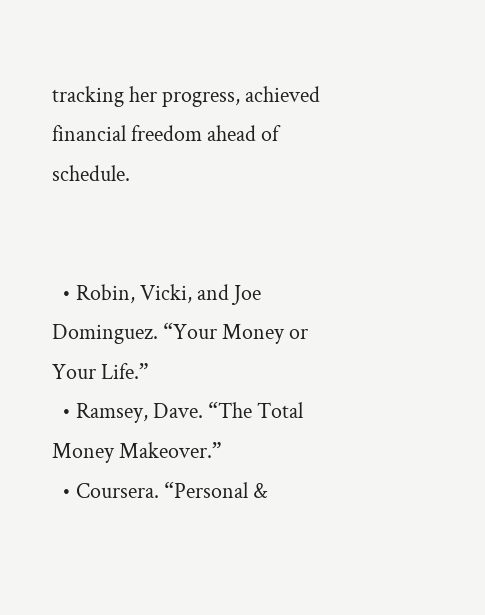tracking her progress, achieved financial freedom ahead of schedule.


  • Robin, Vicki, and Joe Dominguez. “Your Money or Your Life.”
  • Ramsey, Dave. “The Total Money Makeover.”
  • Coursera. “Personal &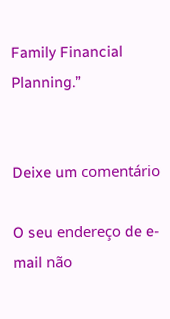Family Financial Planning.”


Deixe um comentário

O seu endereço de e-mail não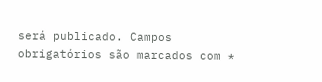será publicado. Campos obrigatórios são marcados com *